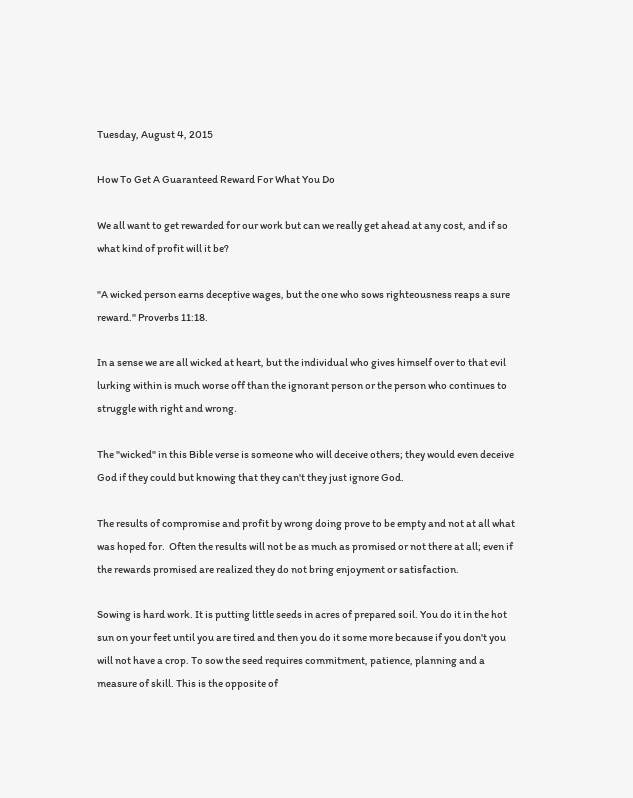Tuesday, August 4, 2015

How To Get A Guaranteed Reward For What You Do

We all want to get rewarded for our work but can we really get ahead at any cost, and if so what kind of profit will it be?

"A wicked person earns deceptive wages, but the one who sows righteousness reaps a sure reward." Proverbs 11:18.

In a sense we are all wicked at heart, but the individual who gives himself over to that evil lurking within is much worse off than the ignorant person or the person who continues to struggle with right and wrong.

The "wicked" in this Bible verse is someone who will deceive others; they would even deceive God if they could but knowing that they can't they just ignore God.

The results of compromise and profit by wrong doing prove to be empty and not at all what was hoped for.  Often the results will not be as much as promised or not there at all; even if the rewards promised are realized they do not bring enjoyment or satisfaction.

Sowing is hard work. It is putting little seeds in acres of prepared soil. You do it in the hot sun on your feet until you are tired and then you do it some more because if you don't you will not have a crop. To sow the seed requires commitment, patience, planning and a measure of skill. This is the opposite of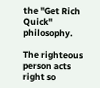the "Get Rich Quick" philosophy.

The righteous person acts right so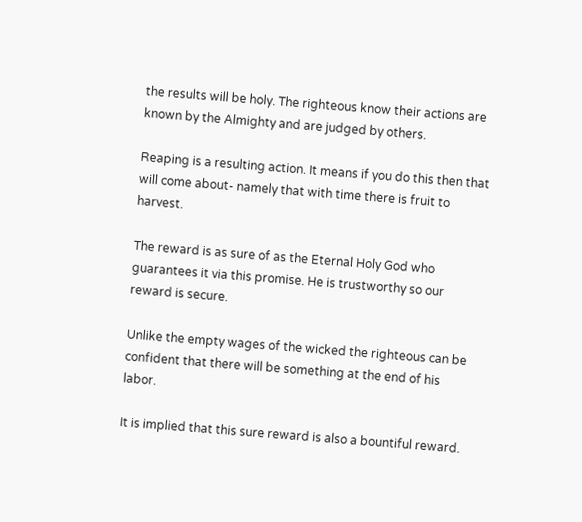the results will be holy. The righteous know their actions are known by the Almighty and are judged by others.

Reaping is a resulting action. It means if you do this then that will come about- namely that with time there is fruit to harvest.

The reward is as sure of as the Eternal Holy God who guarantees it via this promise. He is trustworthy so our reward is secure.

Unlike the empty wages of the wicked the righteous can be confident that there will be something at the end of his labor.

It is implied that this sure reward is also a bountiful reward.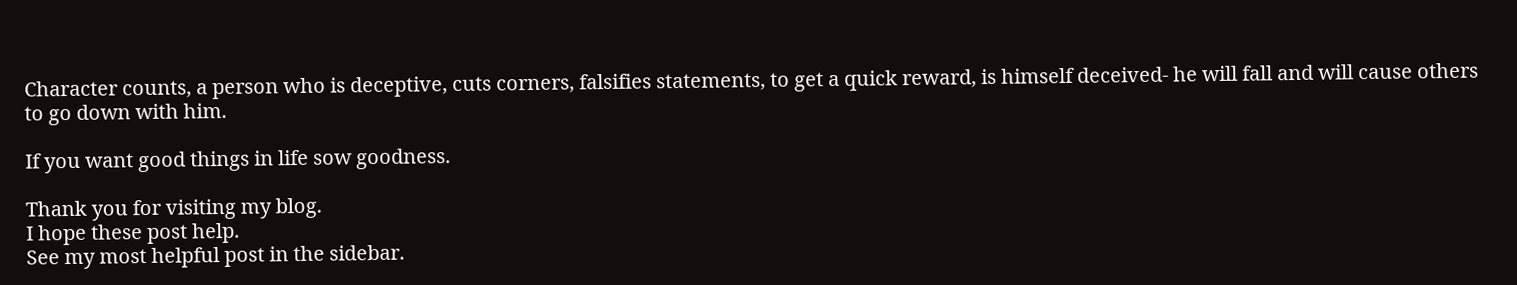Character counts, a person who is deceptive, cuts corners, falsifies statements, to get a quick reward, is himself deceived- he will fall and will cause others to go down with him.

If you want good things in life sow goodness.

Thank you for visiting my blog.
I hope these post help.
See my most helpful post in the sidebar.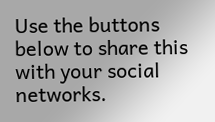Use the buttons below to share this with your social networks.